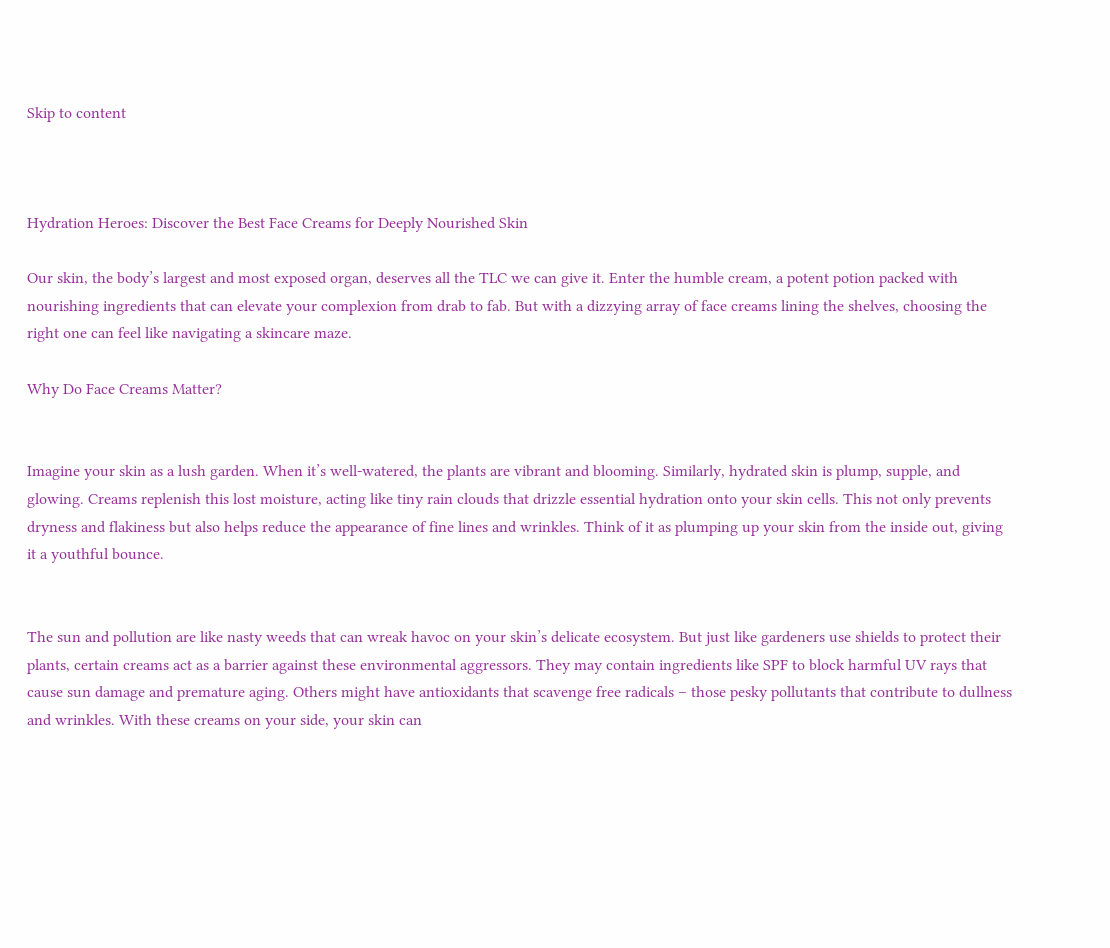Skip to content



Hydration Heroes: Discover the Best Face Creams for Deeply Nourished Skin

Our skin, the body’s largest and most exposed organ, deserves all the TLC we can give it. Enter the humble cream, a potent potion packed with nourishing ingredients that can elevate your complexion from drab to fab. But with a dizzying array of face creams lining the shelves, choosing the right one can feel like navigating a skincare maze.

Why Do Face Creams Matter?


Imagine your skin as a lush garden. When it’s well-watered, the plants are vibrant and blooming. Similarly, hydrated skin is plump, supple, and glowing. Creams replenish this lost moisture, acting like tiny rain clouds that drizzle essential hydration onto your skin cells. This not only prevents dryness and flakiness but also helps reduce the appearance of fine lines and wrinkles. Think of it as plumping up your skin from the inside out, giving it a youthful bounce.


The sun and pollution are like nasty weeds that can wreak havoc on your skin’s delicate ecosystem. But just like gardeners use shields to protect their plants, certain creams act as a barrier against these environmental aggressors. They may contain ingredients like SPF to block harmful UV rays that cause sun damage and premature aging. Others might have antioxidants that scavenge free radicals – those pesky pollutants that contribute to dullness and wrinkles. With these creams on your side, your skin can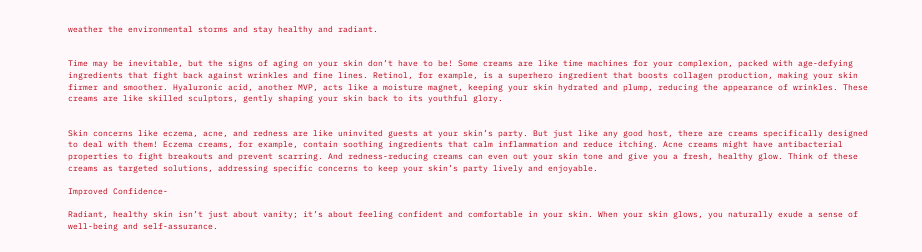weather the environmental storms and stay healthy and radiant.


Time may be inevitable, but the signs of aging on your skin don’t have to be! Some creams are like time machines for your complexion, packed with age-defying ingredients that fight back against wrinkles and fine lines. Retinol, for example, is a superhero ingredient that boosts collagen production, making your skin firmer and smoother. Hyaluronic acid, another MVP, acts like a moisture magnet, keeping your skin hydrated and plump, reducing the appearance of wrinkles. These creams are like skilled sculptors, gently shaping your skin back to its youthful glory.


Skin concerns like eczema, acne, and redness are like uninvited guests at your skin’s party. But just like any good host, there are creams specifically designed to deal with them! Eczema creams, for example, contain soothing ingredients that calm inflammation and reduce itching. Acne creams might have antibacterial properties to fight breakouts and prevent scarring. And redness-reducing creams can even out your skin tone and give you a fresh, healthy glow. Think of these creams as targeted solutions, addressing specific concerns to keep your skin’s party lively and enjoyable.

Improved Confidence-

Radiant, healthy skin isn’t just about vanity; it’s about feeling confident and comfortable in your skin. When your skin glows, you naturally exude a sense of well-being and self-assurance.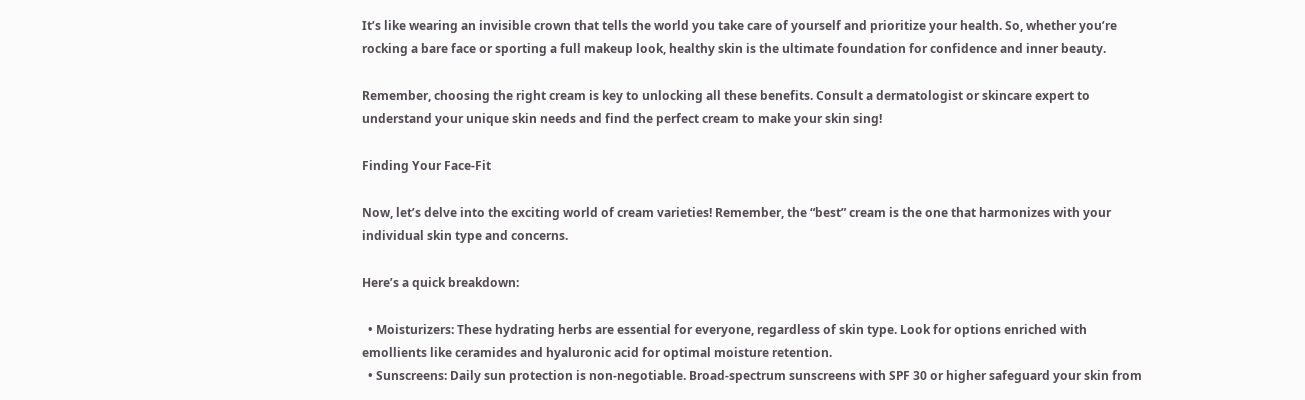It’s like wearing an invisible crown that tells the world you take care of yourself and prioritize your health. So, whether you’re rocking a bare face or sporting a full makeup look, healthy skin is the ultimate foundation for confidence and inner beauty.

Remember, choosing the right cream is key to unlocking all these benefits. Consult a dermatologist or skincare expert to understand your unique skin needs and find the perfect cream to make your skin sing!

Finding Your Face-Fit

Now, let’s delve into the exciting world of cream varieties! Remember, the “best” cream is the one that harmonizes with your individual skin type and concerns.

Here’s a quick breakdown:

  • Moisturizers: These hydrating herbs are essential for everyone, regardless of skin type. Look for options enriched with emollients like ceramides and hyaluronic acid for optimal moisture retention.
  • Sunscreens: Daily sun protection is non-negotiable. Broad-spectrum sunscreens with SPF 30 or higher safeguard your skin from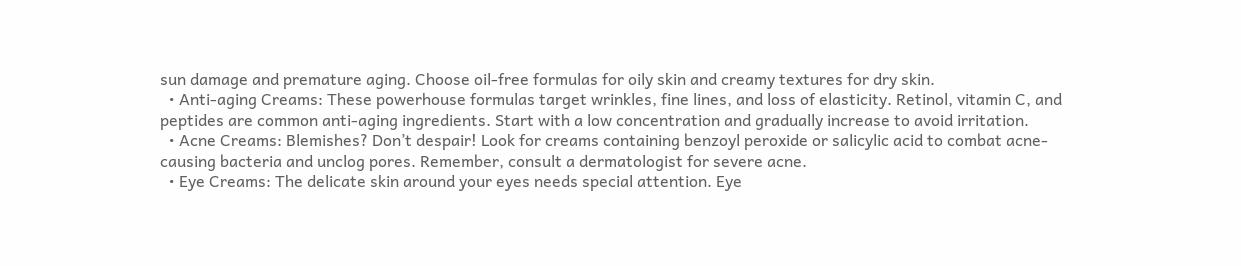sun damage and premature aging. Choose oil-free formulas for oily skin and creamy textures for dry skin.
  • Anti-aging Creams: These powerhouse formulas target wrinkles, fine lines, and loss of elasticity. Retinol, vitamin C, and peptides are common anti-aging ingredients. Start with a low concentration and gradually increase to avoid irritation.
  • Acne Creams: Blemishes? Don’t despair! Look for creams containing benzoyl peroxide or salicylic acid to combat acne-causing bacteria and unclog pores. Remember, consult a dermatologist for severe acne.
  • Eye Creams: The delicate skin around your eyes needs special attention. Eye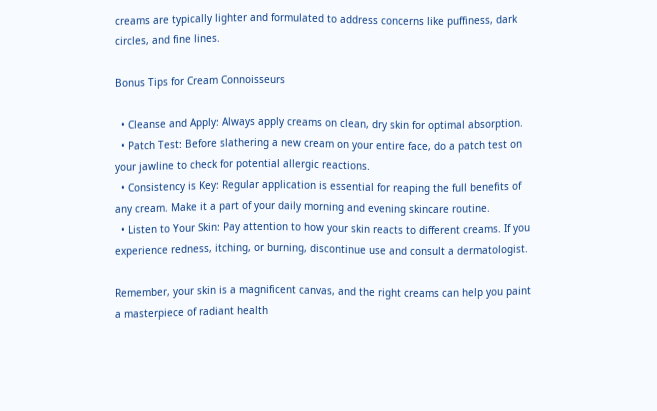creams are typically lighter and formulated to address concerns like puffiness, dark circles, and fine lines.

Bonus Tips for Cream Connoisseurs

  • Cleanse and Apply: Always apply creams on clean, dry skin for optimal absorption.
  • Patch Test: Before slathering a new cream on your entire face, do a patch test on your jawline to check for potential allergic reactions.
  • Consistency is Key: Regular application is essential for reaping the full benefits of any cream. Make it a part of your daily morning and evening skincare routine.
  • Listen to Your Skin: Pay attention to how your skin reacts to different creams. If you experience redness, itching, or burning, discontinue use and consult a dermatologist.

Remember, your skin is a magnificent canvas, and the right creams can help you paint a masterpiece of radiant health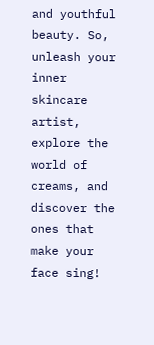and youthful beauty. So, unleash your inner skincare artist, explore the world of creams, and discover the ones that make your face sing!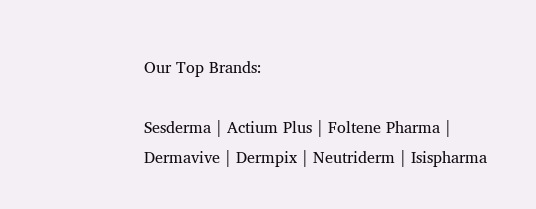Our Top Brands:

Sesderma | Actium Plus | Foltene Pharma | Dermavive | Dermpix | Neutriderm | Isispharma